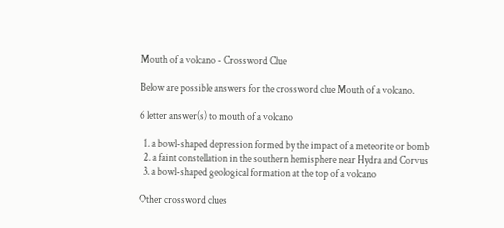Mouth of a volcano - Crossword Clue

Below are possible answers for the crossword clue Mouth of a volcano.

6 letter answer(s) to mouth of a volcano

  1. a bowl-shaped depression formed by the impact of a meteorite or bomb
  2. a faint constellation in the southern hemisphere near Hydra and Corvus
  3. a bowl-shaped geological formation at the top of a volcano

Other crossword clues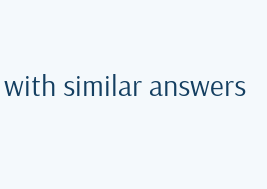with similar answers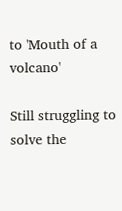to 'Mouth of a volcano'

Still struggling to solve the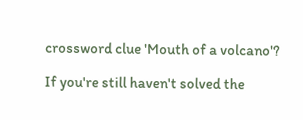crossword clue 'Mouth of a volcano'?

If you're still haven't solved the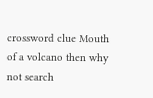crossword clue Mouth of a volcano then why not search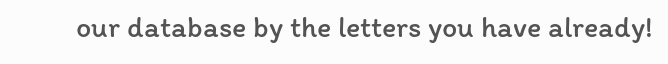our database by the letters you have already!